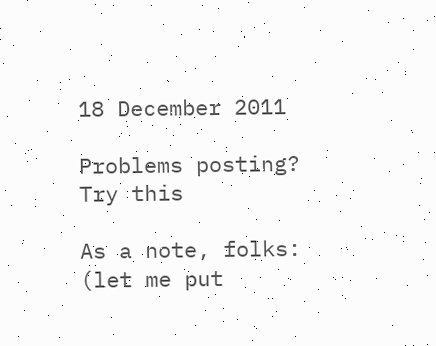18 December 2011

Problems posting? Try this

As a note, folks: (let me put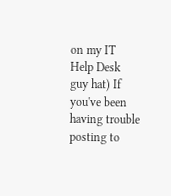on my IT Help Desk guy hat) If you've been having trouble posting to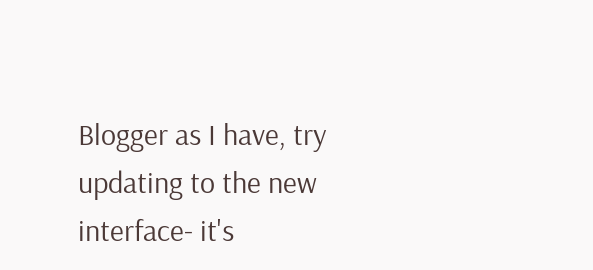Blogger as I have, try updating to the new interface- it's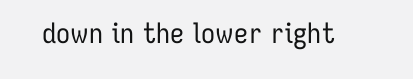down in the lower right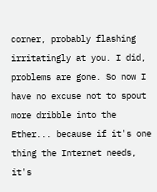corner, probably flashing irritatingly at you. I did, problems are gone. So now I have no excuse not to spout more dribble into the Ether... because if it's one thing the Internet needs, it's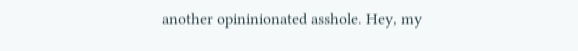another opininionated asshole. Hey, my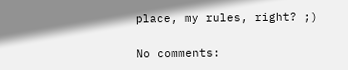place, my rules, right? ;)

No comments: